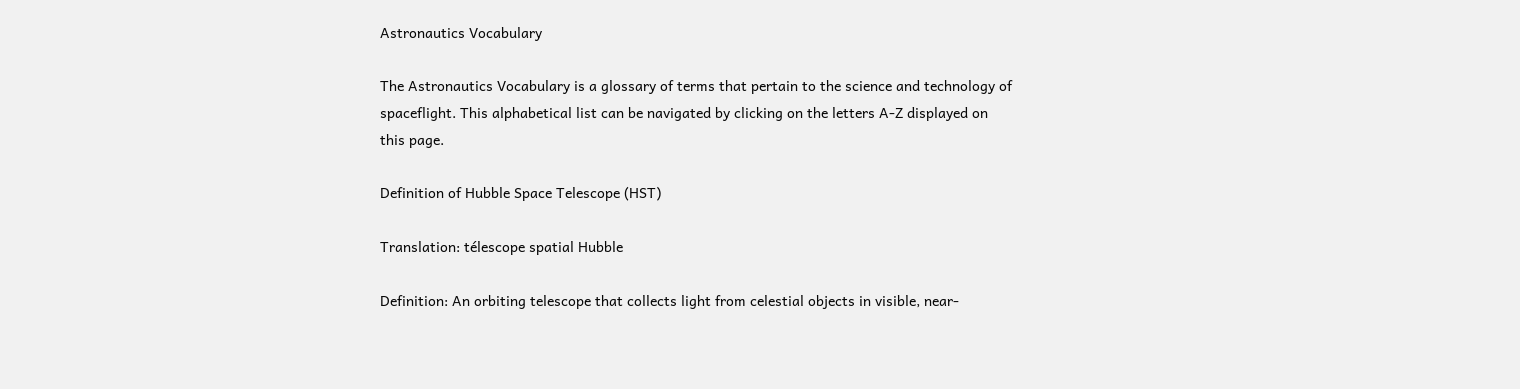Astronautics Vocabulary

The Astronautics Vocabulary is a glossary of terms that pertain to the science and technology of spaceflight. This alphabetical list can be navigated by clicking on the letters A-Z displayed on this page.

Definition of Hubble Space Telescope (HST)

Translation: télescope spatial Hubble

Definition: An orbiting telescope that collects light from celestial objects in visible, near-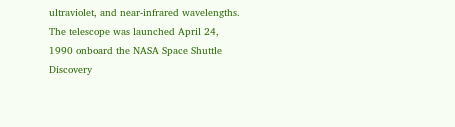ultraviolet, and near-infrared wavelengths. The telescope was launched April 24, 1990 onboard the NASA Space Shuttle Discovery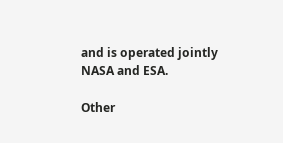and is operated jointly NASA and ESA.

Other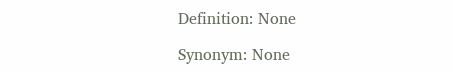Definition: None

Synonym: None